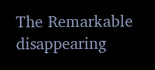The Remarkable disappearing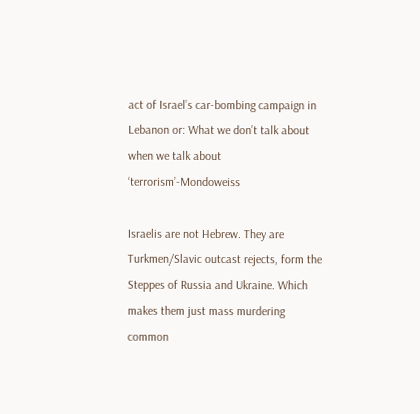act of Israel’s car-bombing campaign in Lebanon or: What we don’t talk about when we talk about ‘terrorism’-Mondoweiss

Israelis are not Hebrew. They are Turkmen/Slavic outcast rejects, form the Steppes of Russia and Ukraine. Which makes them just mass murdering common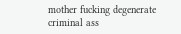mother fucking degenerate criminal ass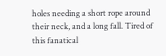holes needing a short rope around their neck, and a long fall. Tired of this fanatical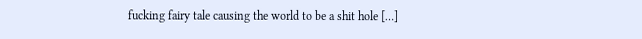fucking fairy tale causing the world to be a shit hole […]